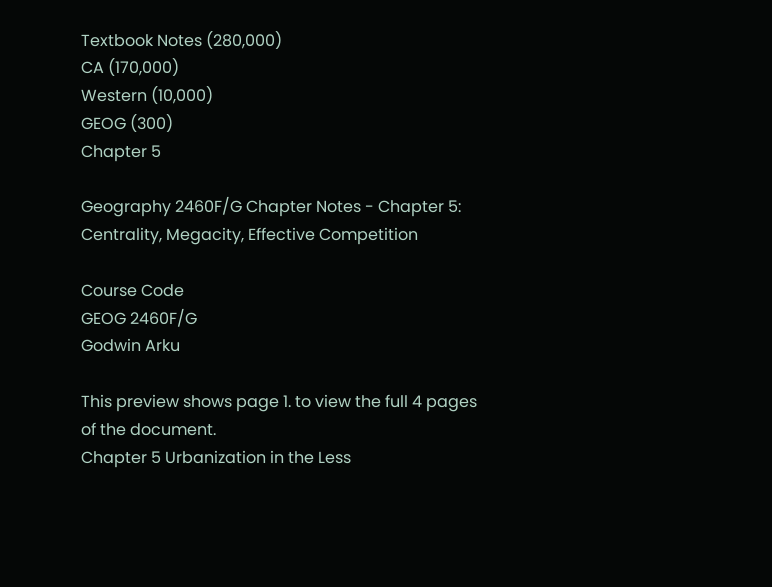Textbook Notes (280,000)
CA (170,000)
Western (10,000)
GEOG (300)
Chapter 5

Geography 2460F/G Chapter Notes - Chapter 5: Centrality, Megacity, Effective Competition

Course Code
GEOG 2460F/G
Godwin Arku

This preview shows page 1. to view the full 4 pages of the document.
Chapter 5 Urbanization in the Less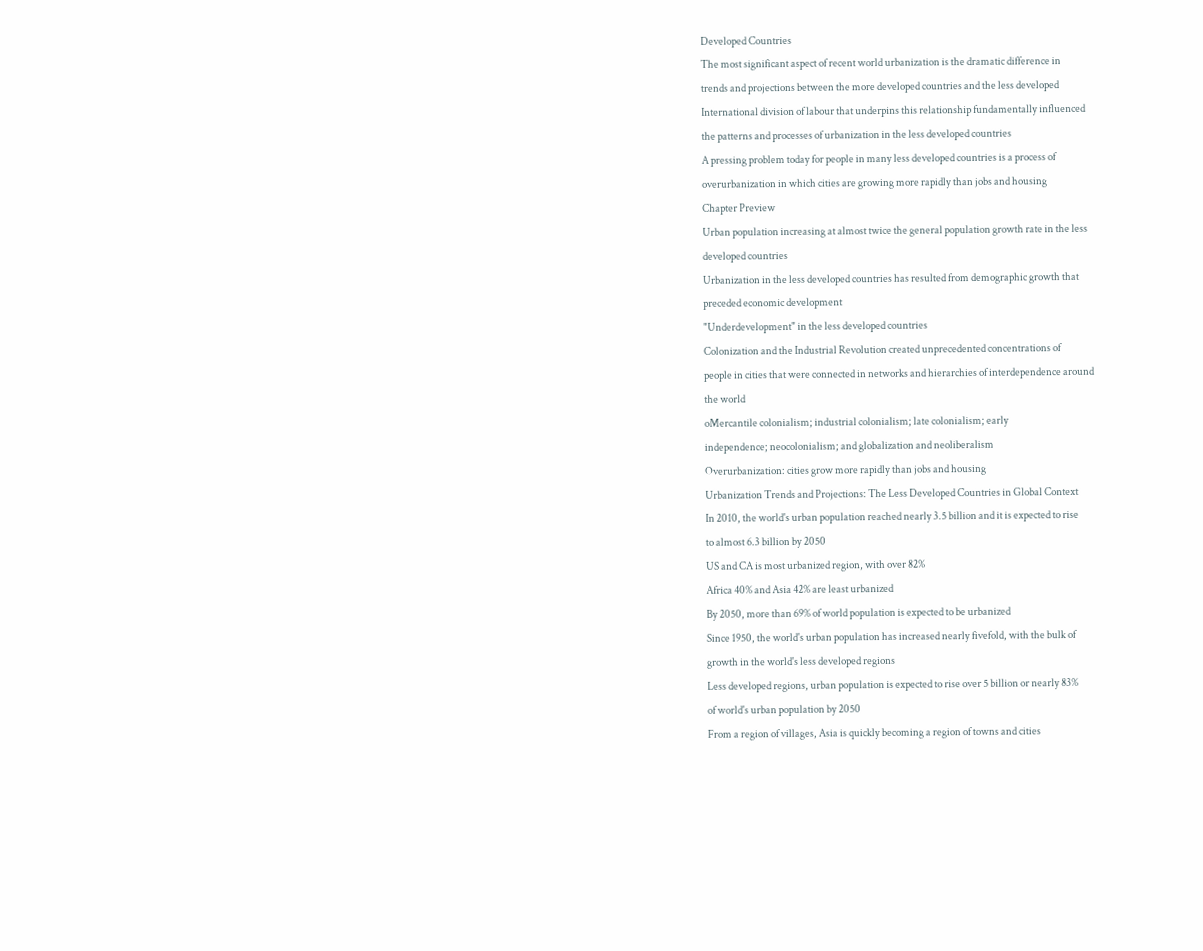Developed Countries
The most significant aspect of recent world urbanization is the dramatic difference in
trends and projections between the more developed countries and the less developed
International division of labour that underpins this relationship fundamentally influenced
the patterns and processes of urbanization in the less developed countries
A pressing problem today for people in many less developed countries is a process of
overurbanization in which cities are growing more rapidly than jobs and housing
Chapter Preview
Urban population increasing at almost twice the general population growth rate in the less
developed countries
Urbanization in the less developed countries has resulted from demographic growth that
preceded economic development
"Underdevelopment" in the less developed countries
Colonization and the Industrial Revolution created unprecedented concentrations of
people in cities that were connected in networks and hierarchies of interdependence around
the world
oMercantile colonialism; industrial colonialism; late colonialism; early
independence; neocolonialism; and globalization and neoliberalism
Overurbanization: cities grow more rapidly than jobs and housing
Urbanization Trends and Projections: The Less Developed Countries in Global Context
In 2010, the world's urban population reached nearly 3.5 billion and it is expected to rise
to almost 6.3 billion by 2050
US and CA is most urbanized region, with over 82%
Africa 40% and Asia 42% are least urbanized
By 2050, more than 69% of world population is expected to be urbanized
Since 1950, the world's urban population has increased nearly fivefold, with the bulk of
growth in the world's less developed regions
Less developed regions, urban population is expected to rise over 5 billion or nearly 83%
of world's urban population by 2050
From a region of villages, Asia is quickly becoming a region of towns and cities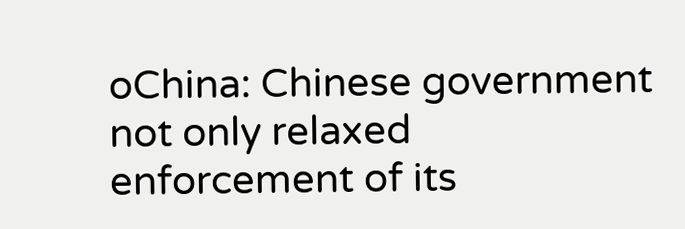oChina: Chinese government not only relaxed enforcement of its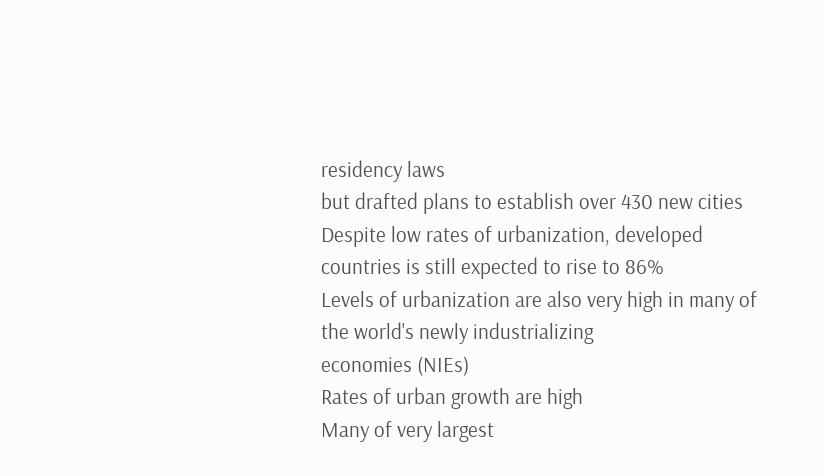residency laws
but drafted plans to establish over 430 new cities
Despite low rates of urbanization, developed countries is still expected to rise to 86%
Levels of urbanization are also very high in many of the world's newly industrializing
economies (NIEs)
Rates of urban growth are high
Many of very largest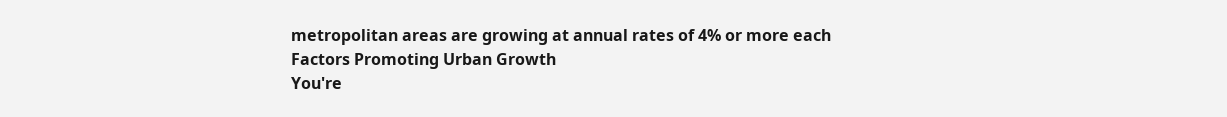metropolitan areas are growing at annual rates of 4% or more each
Factors Promoting Urban Growth
You're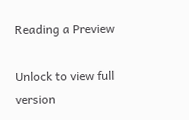Reading a Preview

Unlock to view full version